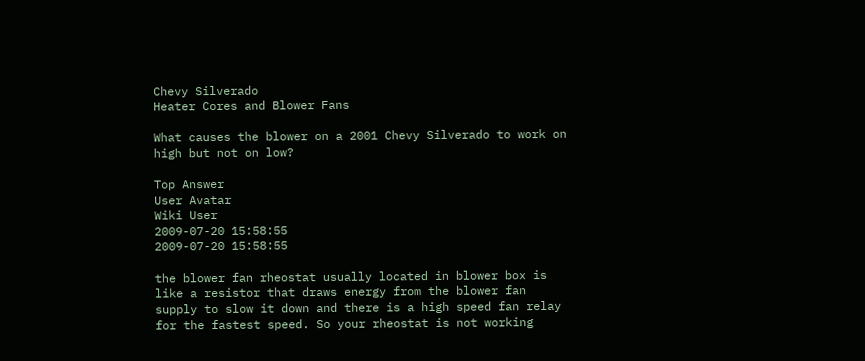Chevy Silverado
Heater Cores and Blower Fans

What causes the blower on a 2001 Chevy Silverado to work on high but not on low?

Top Answer
User Avatar
Wiki User
2009-07-20 15:58:55
2009-07-20 15:58:55

the blower fan rheostat usually located in blower box is like a resistor that draws energy from the blower fan supply to slow it down and there is a high speed fan relay for the fastest speed. So your rheostat is not working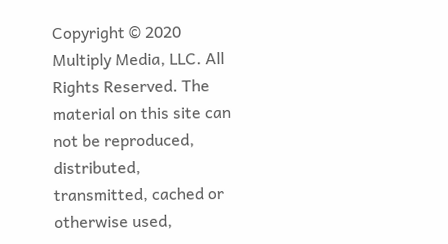Copyright © 2020 Multiply Media, LLC. All Rights Reserved. The material on this site can not be reproduced, distributed, transmitted, cached or otherwise used,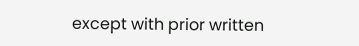except with prior written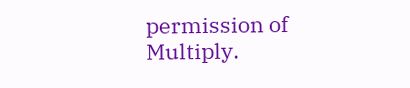permission of Multiply.